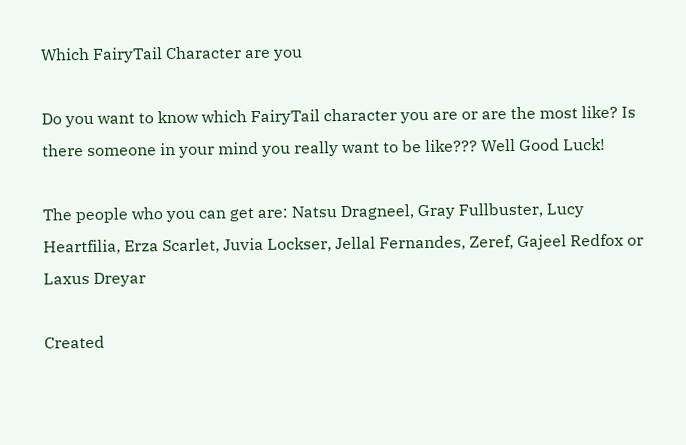Which FairyTail Character are you

Do you want to know which FairyTail character you are or are the most like? Is there someone in your mind you really want to be like??? Well Good Luck!

The people who you can get are: Natsu Dragneel, Gray Fullbuster, Lucy Heartfilia, Erza Scarlet, Juvia Lockser, Jellal Fernandes, Zeref, Gajeel Redfox or Laxus Dreyar

Created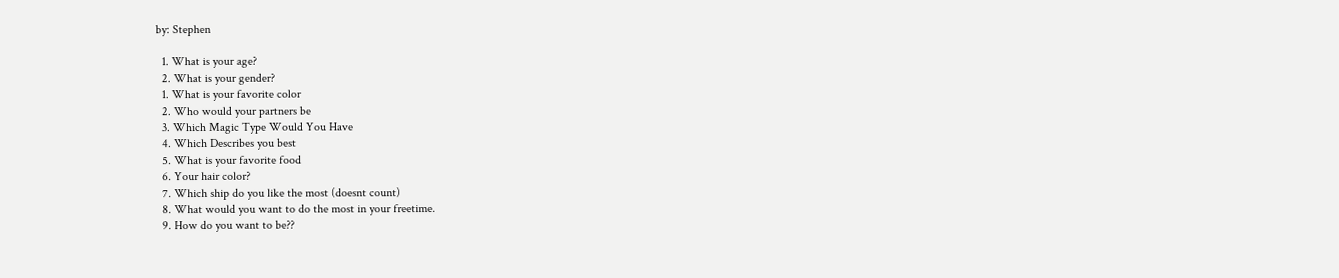by: Stephen

  1. What is your age?
  2. What is your gender?
  1. What is your favorite color
  2. Who would your partners be
  3. Which Magic Type Would You Have
  4. Which Describes you best
  5. What is your favorite food
  6. Your hair color?
  7. Which ship do you like the most (doesnt count)
  8. What would you want to do the most in your freetime.
  9. How do you want to be??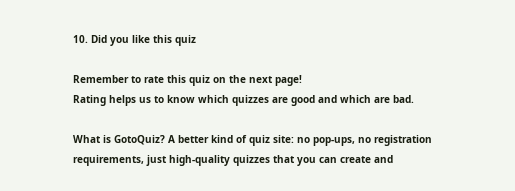10. Did you like this quiz

Remember to rate this quiz on the next page!
Rating helps us to know which quizzes are good and which are bad.

What is GotoQuiz? A better kind of quiz site: no pop-ups, no registration requirements, just high-quality quizzes that you can create and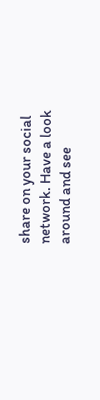share on your social network. Have a look around and see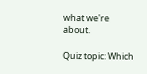what we're about.

Quiz topic: Which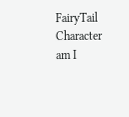FairyTail Character am I